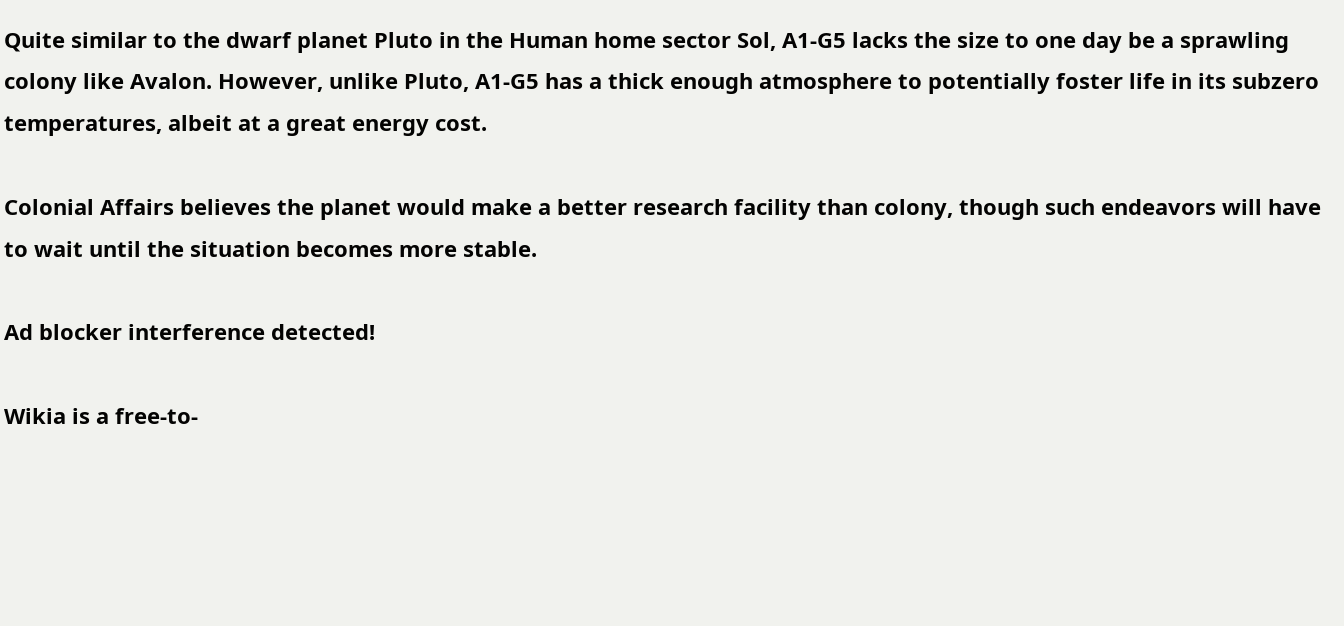Quite similar to the dwarf planet Pluto in the Human home sector Sol, A1-G5 lacks the size to one day be a sprawling colony like Avalon. However, unlike Pluto, A1-G5 has a thick enough atmosphere to potentially foster life in its subzero temperatures, albeit at a great energy cost.

Colonial Affairs believes the planet would make a better research facility than colony, though such endeavors will have to wait until the situation becomes more stable.

Ad blocker interference detected!

Wikia is a free-to-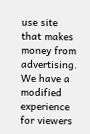use site that makes money from advertising. We have a modified experience for viewers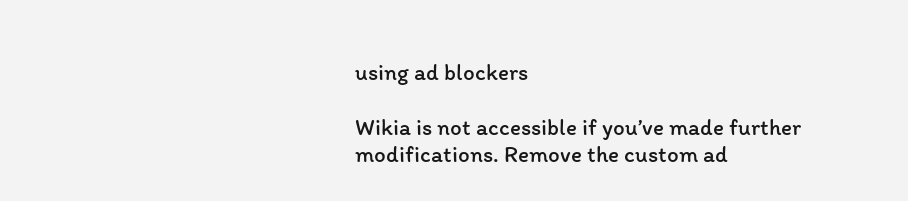using ad blockers

Wikia is not accessible if you’ve made further modifications. Remove the custom ad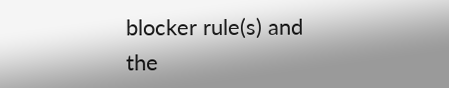blocker rule(s) and the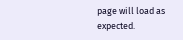page will load as expected.